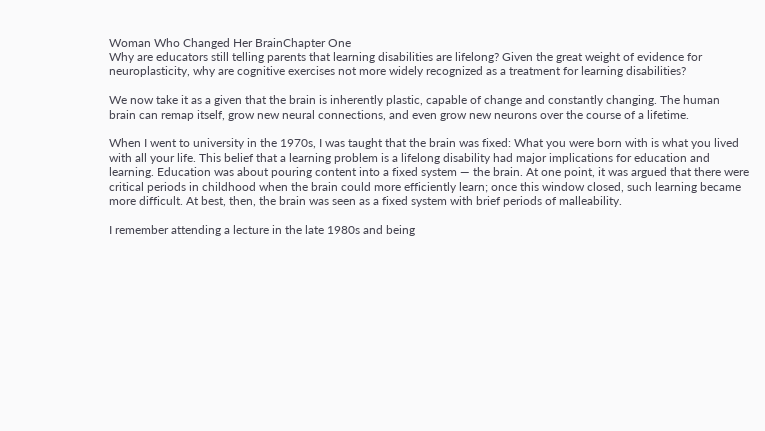Woman Who Changed Her BrainChapter One
Why are educators still telling parents that learning disabilities are lifelong? Given the great weight of evidence for neuroplasticity, why are cognitive exercises not more widely recognized as a treatment for learning disabilities?

We now take it as a given that the brain is inherently plastic, capable of change and constantly changing. The human brain can remap itself, grow new neural connections, and even grow new neurons over the course of a lifetime.

When I went to university in the 1970s, I was taught that the brain was fixed: What you were born with is what you lived with all your life. This belief that a learning problem is a lifelong disability had major implications for education and learning. Education was about pouring content into a fixed system — the brain. At one point, it was argued that there were critical periods in childhood when the brain could more efficiently learn; once this window closed, such learning became more difficult. At best, then, the brain was seen as a fixed system with brief periods of malleability.

I remember attending a lecture in the late 1980s and being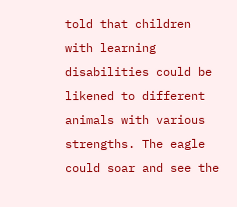told that children with learning disabilities could be likened to different animals with various strengths. The eagle could soar and see the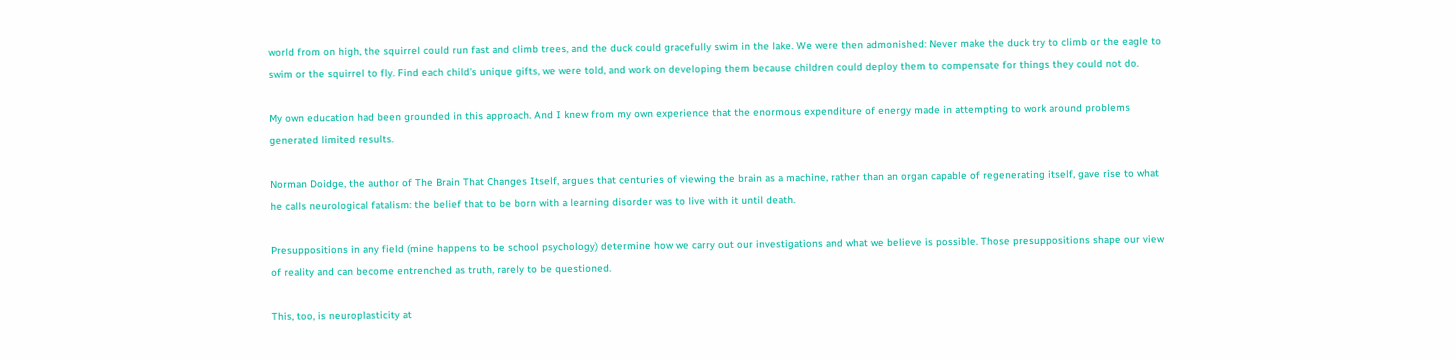world from on high, the squirrel could run fast and climb trees, and the duck could gracefully swim in the lake. We were then admonished: Never make the duck try to climb or the eagle to swim or the squirrel to fly. Find each child’s unique gifts, we were told, and work on developing them because children could deploy them to compensate for things they could not do.

My own education had been grounded in this approach. And I knew from my own experience that the enormous expenditure of energy made in attempting to work around problems generated limited results.

Norman Doidge, the author of The Brain That Changes Itself, argues that centuries of viewing the brain as a machine, rather than an organ capable of regenerating itself, gave rise to what he calls neurological fatalism: the belief that to be born with a learning disorder was to live with it until death.

Presuppositions in any field (mine happens to be school psychology) determine how we carry out our investigations and what we believe is possible. Those presuppositions shape our view of reality and can become entrenched as truth, rarely to be questioned.

This, too, is neuroplasticity at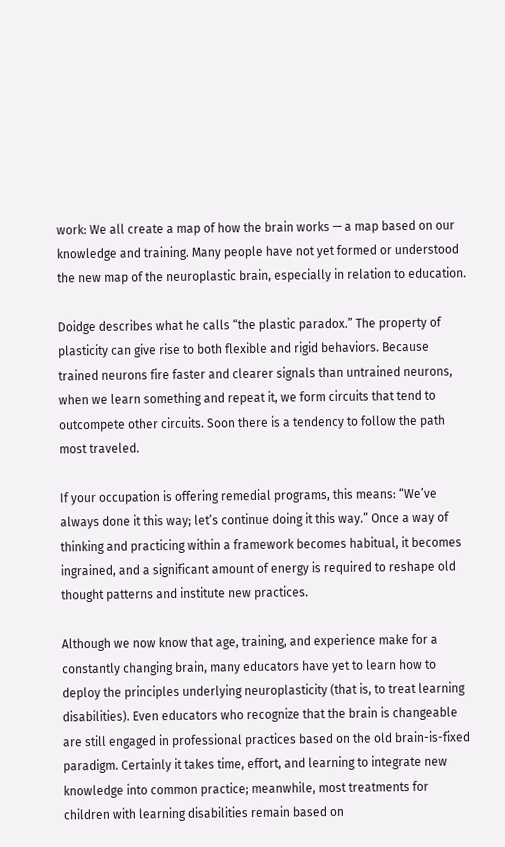work: We all create a map of how the brain works — a map based on our knowledge and training. Many people have not yet formed or understood the new map of the neuroplastic brain, especially in relation to education.

Doidge describes what he calls “the plastic paradox.” The property of plasticity can give rise to both flexible and rigid behaviors. Because trained neurons fire faster and clearer signals than untrained neurons, when we learn something and repeat it, we form circuits that tend to outcompete other circuits. Soon there is a tendency to follow the path most traveled.

If your occupation is offering remedial programs, this means: “We’ve always done it this way; let’s continue doing it this way.” Once a way of thinking and practicing within a framework becomes habitual, it becomes ingrained, and a significant amount of energy is required to reshape old thought patterns and institute new practices.

Although we now know that age, training, and experience make for a constantly changing brain, many educators have yet to learn how to deploy the principles underlying neuroplasticity (that is, to treat learning disabilities). Even educators who recognize that the brain is changeable are still engaged in professional practices based on the old brain-is-fixed paradigm. Certainly it takes time, effort, and learning to integrate new knowledge into common practice; meanwhile, most treatments for children with learning disabilities remain based on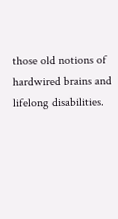those old notions of hardwired brains and lifelong disabilities.